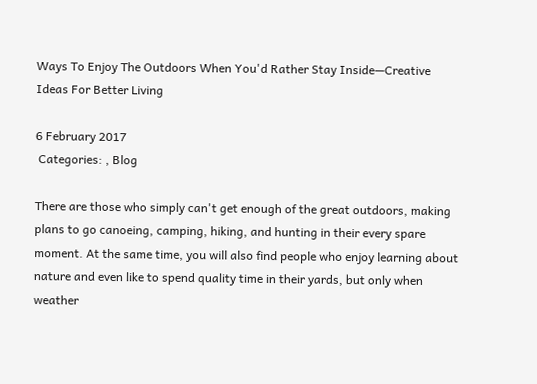Ways To Enjoy The Outdoors When You'd Rather Stay Inside—Creative Ideas For Better Living

6 February 2017
 Categories: , Blog

There are those who simply can't get enough of the great outdoors, making plans to go canoeing, camping, hiking, and hunting in their every spare moment. At the same time, you will also find people who enjoy learning about nature and even like to spend quality time in their yards, but only when weather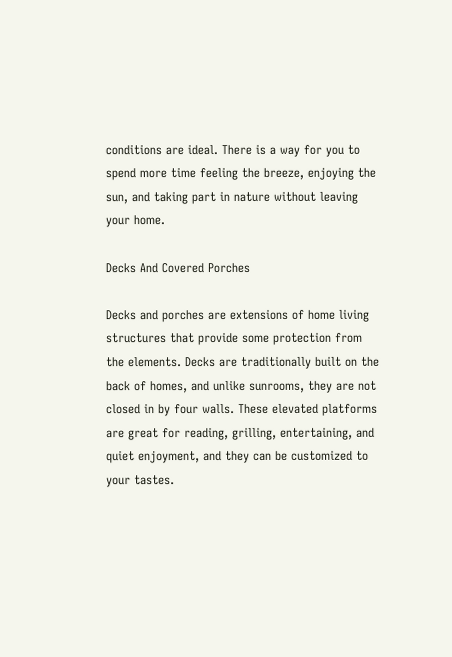conditions are ideal. There is a way for you to spend more time feeling the breeze, enjoying the sun, and taking part in nature without leaving your home.

Decks And Covered Porches

Decks and porches are extensions of home living structures that provide some protection from the elements. Decks are traditionally built on the back of homes, and unlike sunrooms, they are not closed in by four walls. These elevated platforms are great for reading, grilling, entertaining, and quiet enjoyment, and they can be customized to your tastes.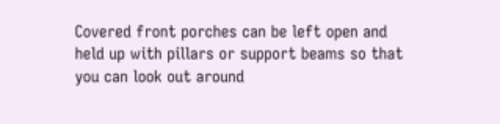Covered front porches can be left open and held up with pillars or support beams so that you can look out around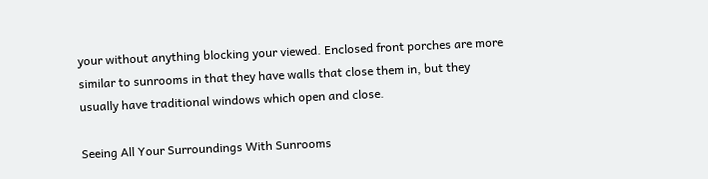your without anything blocking your viewed. Enclosed front porches are more similar to sunrooms in that they have walls that close them in, but they usually have traditional windows which open and close.

Seeing All Your Surroundings With Sunrooms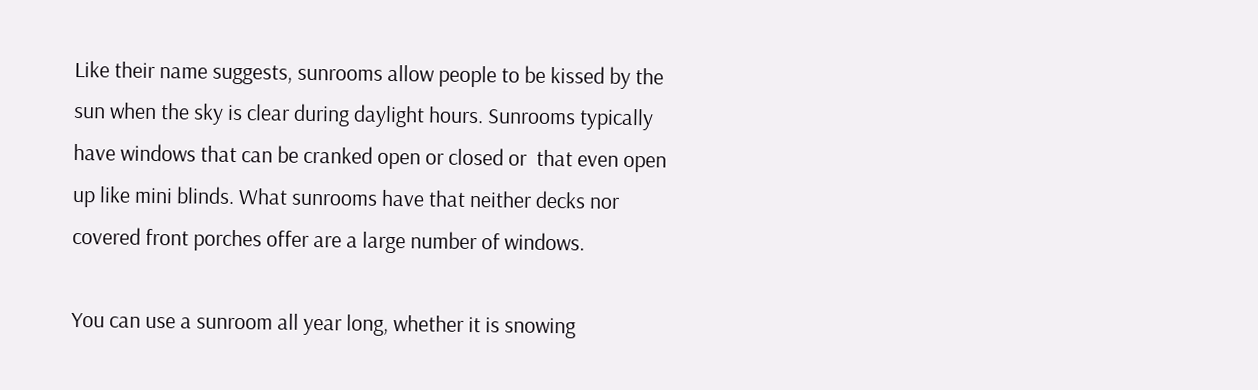Like their name suggests, sunrooms allow people to be kissed by the sun when the sky is clear during daylight hours. Sunrooms typically have windows that can be cranked open or closed or  that even open up like mini blinds. What sunrooms have that neither decks nor covered front porches offer are a large number of windows.

You can use a sunroom all year long, whether it is snowing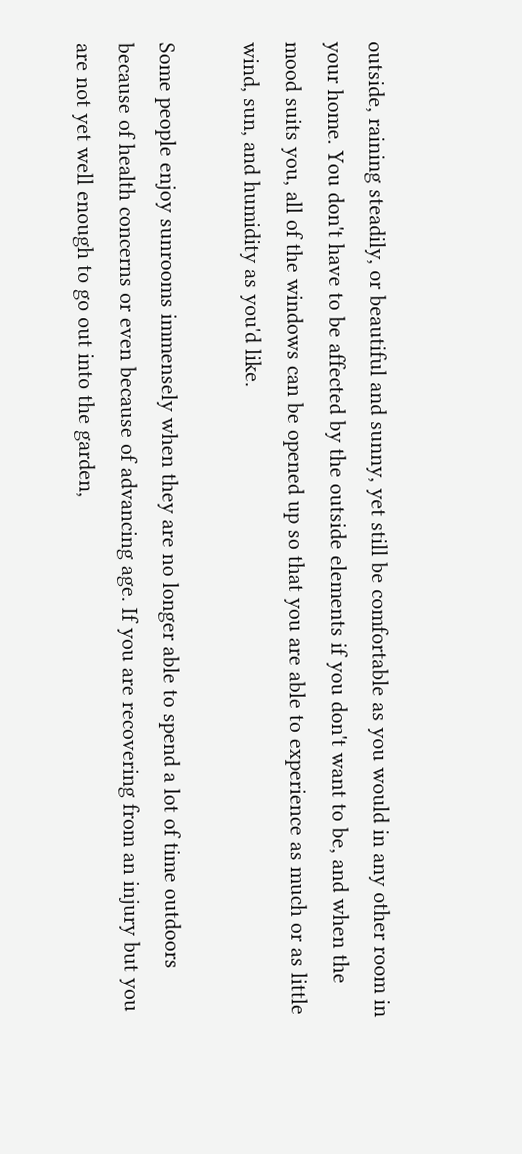outside, raining steadily, or beautiful and sunny, yet still be comfortable as you would in any other room in your home. You don't have to be affected by the outside elements if you don't want to be, and when the mood suits you, all of the windows can be opened up so that you are able to experience as much or as little wind, sun, and humidity as you'd like.

Some people enjoy sunrooms immensely when they are no longer able to spend a lot of time outdoors because of health concerns or even because of advancing age. If you are recovering from an injury but you are not yet well enough to go out into the garden,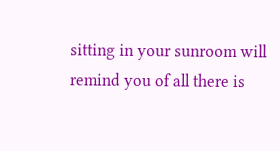sitting in your sunroom will remind you of all there is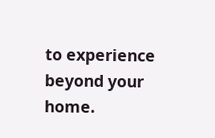to experience beyond your home.